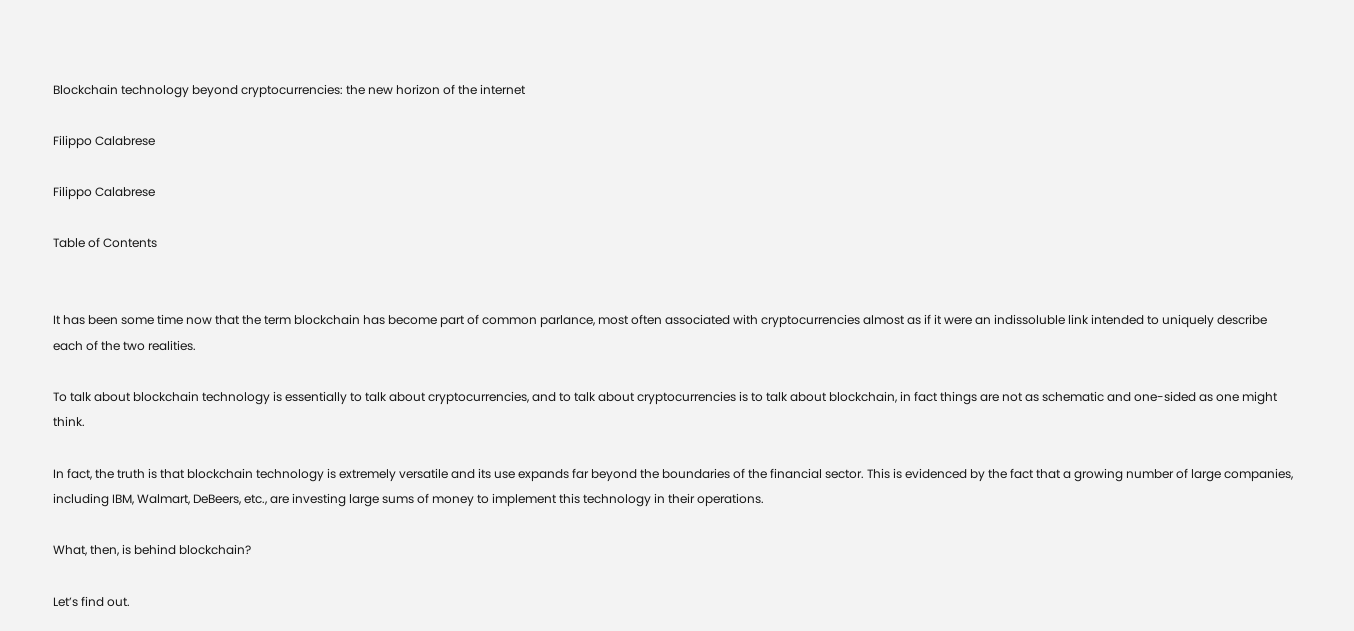Blockchain technology beyond cryptocurrencies: the new horizon of the internet

Filippo Calabrese

Filippo Calabrese

Table of Contents


It has been some time now that the term blockchain has become part of common parlance, most often associated with cryptocurrencies almost as if it were an indissoluble link intended to uniquely describe each of the two realities.

To talk about blockchain technology is essentially to talk about cryptocurrencies, and to talk about cryptocurrencies is to talk about blockchain, in fact things are not as schematic and one-sided as one might think.

In fact, the truth is that blockchain technology is extremely versatile and its use expands far beyond the boundaries of the financial sector. This is evidenced by the fact that a growing number of large companies, including IBM, Walmart, DeBeers, etc., are investing large sums of money to implement this technology in their operations.

What, then, is behind blockchain?

Let’s find out.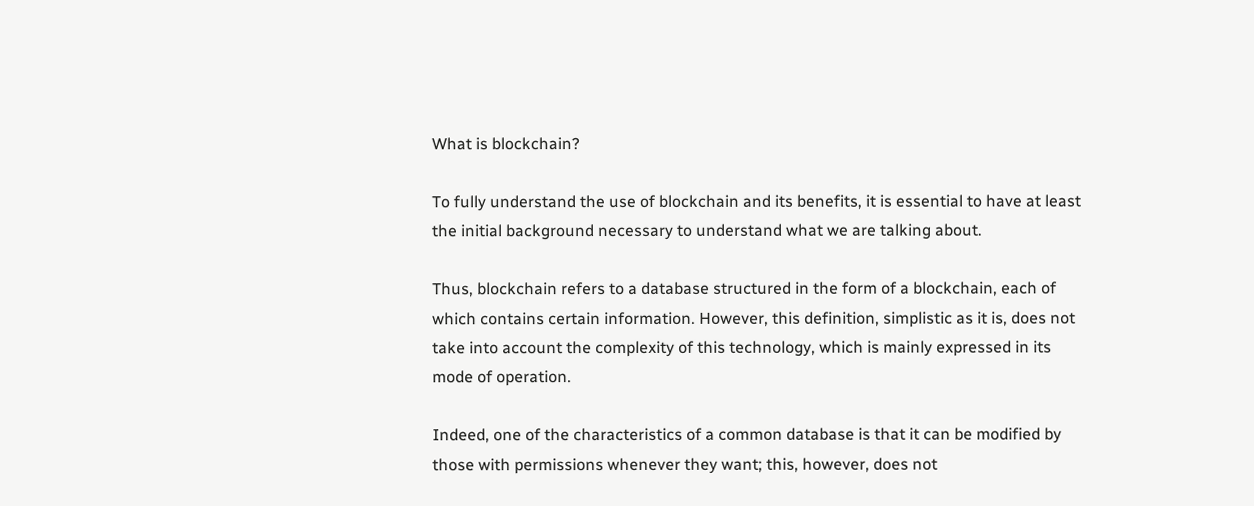What is blockchain?

To fully understand the use of blockchain and its benefits, it is essential to have at least the initial background necessary to understand what we are talking about.

Thus, blockchain refers to a database structured in the form of a blockchain, each of which contains certain information. However, this definition, simplistic as it is, does not take into account the complexity of this technology, which is mainly expressed in its mode of operation.

Indeed, one of the characteristics of a common database is that it can be modified by those with permissions whenever they want; this, however, does not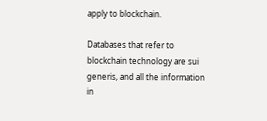apply to blockchain.

Databases that refer to blockchain technology are sui generis, and all the information in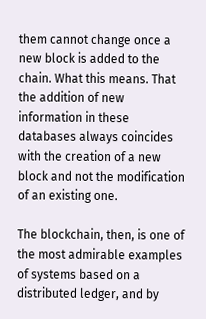them cannot change once a new block is added to the chain. What this means. That the addition of new information in these databases always coincides with the creation of a new block and not the modification of an existing one.

The blockchain, then, is one of the most admirable examples of systems based on a distributed ledger, and by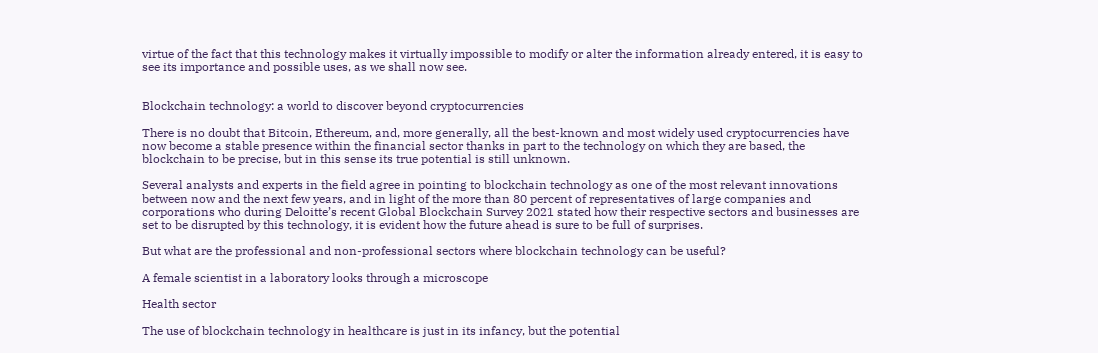virtue of the fact that this technology makes it virtually impossible to modify or alter the information already entered, it is easy to see its importance and possible uses, as we shall now see.


Blockchain technology: a world to discover beyond cryptocurrencies

There is no doubt that Bitcoin, Ethereum, and, more generally, all the best-known and most widely used cryptocurrencies have now become a stable presence within the financial sector thanks in part to the technology on which they are based, the blockchain to be precise, but in this sense its true potential is still unknown.

Several analysts and experts in the field agree in pointing to blockchain technology as one of the most relevant innovations between now and the next few years, and in light of the more than 80 percent of representatives of large companies and corporations who during Deloitte’s recent Global Blockchain Survey 2021 stated how their respective sectors and businesses are set to be disrupted by this technology, it is evident how the future ahead is sure to be full of surprises.

But what are the professional and non-professional sectors where blockchain technology can be useful?

A female scientist in a laboratory looks through a microscope

Health sector

The use of blockchain technology in healthcare is just in its infancy, but the potential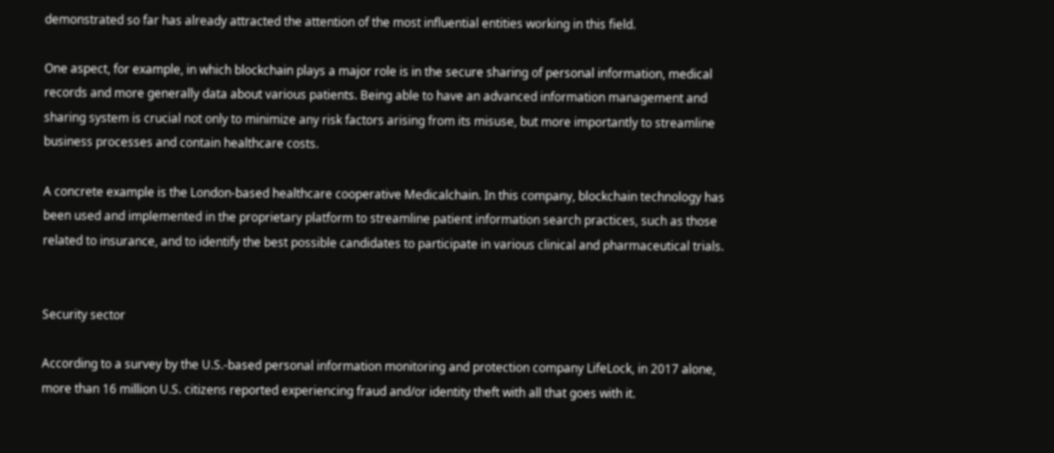demonstrated so far has already attracted the attention of the most influential entities working in this field.

One aspect, for example, in which blockchain plays a major role is in the secure sharing of personal information, medical records and more generally data about various patients. Being able to have an advanced information management and sharing system is crucial not only to minimize any risk factors arising from its misuse, but more importantly to streamline business processes and contain healthcare costs.

A concrete example is the London-based healthcare cooperative Medicalchain. In this company, blockchain technology has been used and implemented in the proprietary platform to streamline patient information search practices, such as those related to insurance, and to identify the best possible candidates to participate in various clinical and pharmaceutical trials.


Security sector

According to a survey by the U.S.-based personal information monitoring and protection company LifeLock, in 2017 alone, more than 16 million U.S. citizens reported experiencing fraud and/or identity theft with all that goes with it.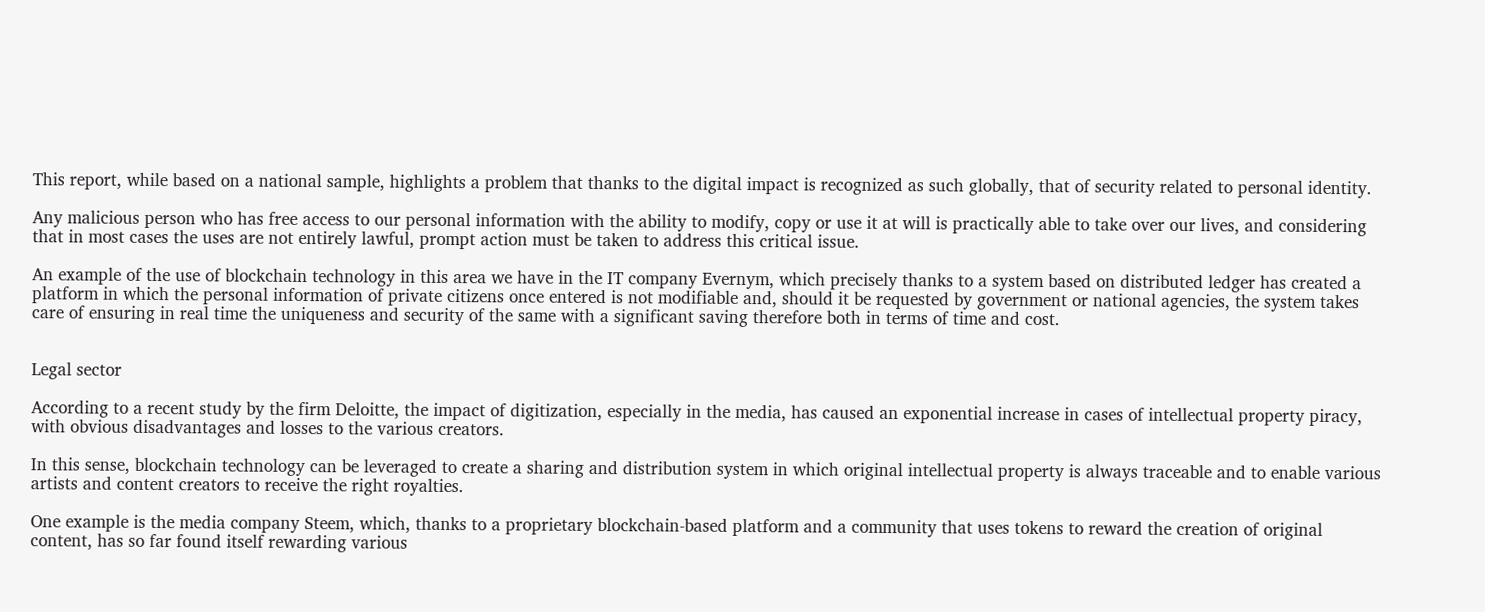This report, while based on a national sample, highlights a problem that thanks to the digital impact is recognized as such globally, that of security related to personal identity.

Any malicious person who has free access to our personal information with the ability to modify, copy or use it at will is practically able to take over our lives, and considering that in most cases the uses are not entirely lawful, prompt action must be taken to address this critical issue.

An example of the use of blockchain technology in this area we have in the IT company Evernym, which precisely thanks to a system based on distributed ledger has created a platform in which the personal information of private citizens once entered is not modifiable and, should it be requested by government or national agencies, the system takes care of ensuring in real time the uniqueness and security of the same with a significant saving therefore both in terms of time and cost.


Legal sector

According to a recent study by the firm Deloitte, the impact of digitization, especially in the media, has caused an exponential increase in cases of intellectual property piracy, with obvious disadvantages and losses to the various creators.

In this sense, blockchain technology can be leveraged to create a sharing and distribution system in which original intellectual property is always traceable and to enable various artists and content creators to receive the right royalties.

One example is the media company Steem, which, thanks to a proprietary blockchain-based platform and a community that uses tokens to reward the creation of original content, has so far found itself rewarding various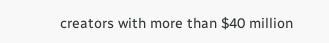creators with more than $40 million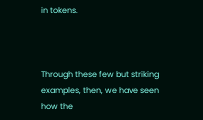in tokens.



Through these few but striking examples, then, we have seen how the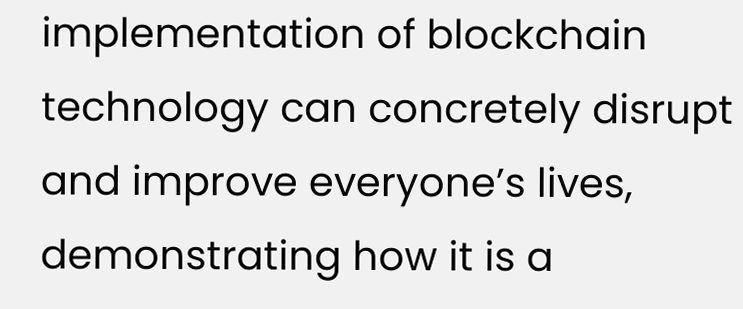implementation of blockchain technology can concretely disrupt and improve everyone’s lives, demonstrating how it is a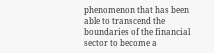phenomenon that has been able to transcend the boundaries of the financial sector to become a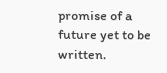promise of a future yet to be written.